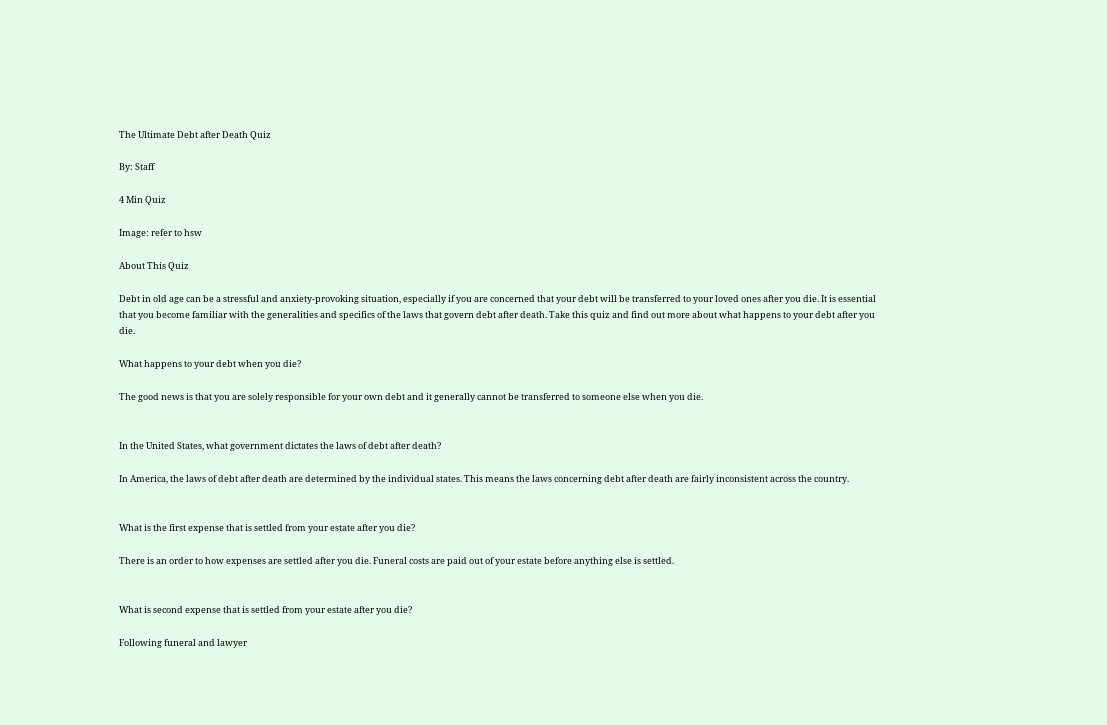The Ultimate Debt after Death Quiz

By: Staff

4 Min Quiz

Image: refer to hsw

About This Quiz

Debt in old age can be a stressful and anxiety-provoking situation, especially if you are concerned that your debt will be transferred to your loved ones after you die. It is essential that you become familiar with the generalities and specifics of the laws that govern debt after death. Take this quiz and find out more about what happens to your debt after you die.

What happens to your debt when you die?

The good news is that you are solely responsible for your own debt and it generally cannot be transferred to someone else when you die.


In the United States, what government dictates the laws of debt after death?

In America, the laws of debt after death are determined by the individual states. This means the laws concerning debt after death are fairly inconsistent across the country.


What is the first expense that is settled from your estate after you die?

There is an order to how expenses are settled after you die. Funeral costs are paid out of your estate before anything else is settled.


What is second expense that is settled from your estate after you die?

Following funeral and lawyer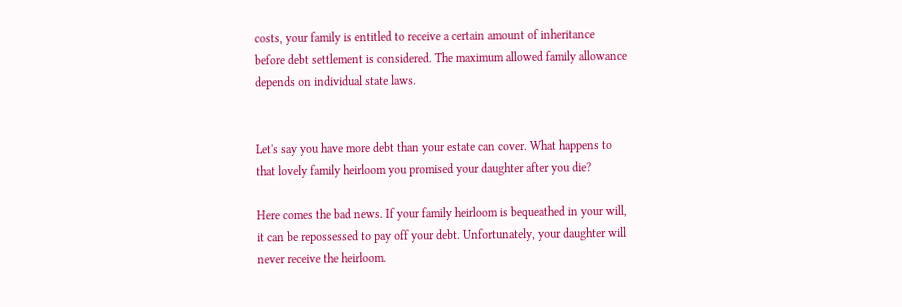costs, your family is entitled to receive a certain amount of inheritance before debt settlement is considered. The maximum allowed family allowance depends on individual state laws.


Let's say you have more debt than your estate can cover. What happens to that lovely family heirloom you promised your daughter after you die?

Here comes the bad news. If your family heirloom is bequeathed in your will, it can be repossessed to pay off your debt. Unfortunately, your daughter will never receive the heirloom.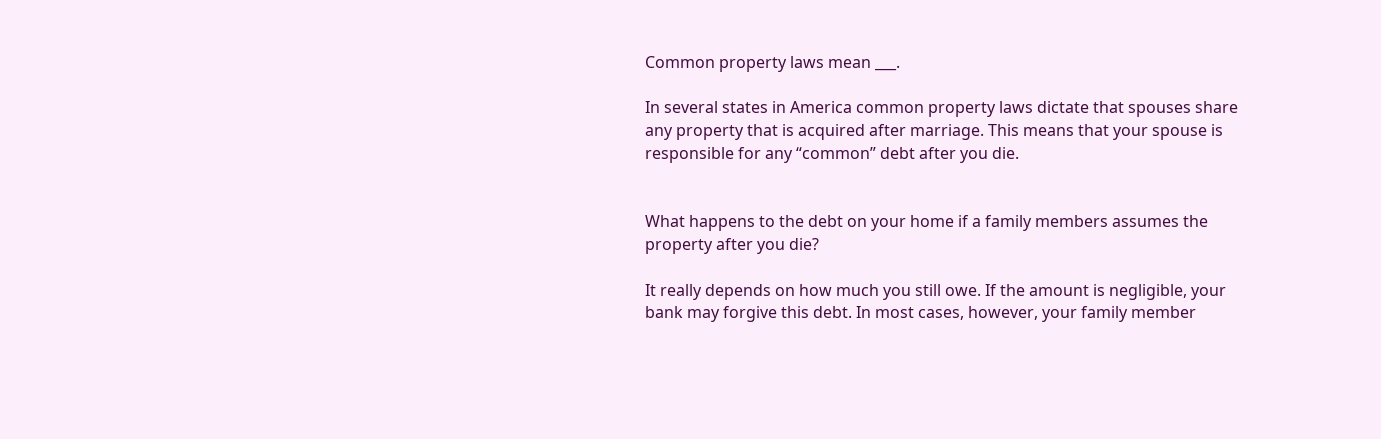Common property laws mean ___.

In several states in America common property laws dictate that spouses share any property that is acquired after marriage. This means that your spouse is responsible for any “common” debt after you die.


What happens to the debt on your home if a family members assumes the property after you die?

It really depends on how much you still owe. If the amount is negligible, your bank may forgive this debt. In most cases, however, your family member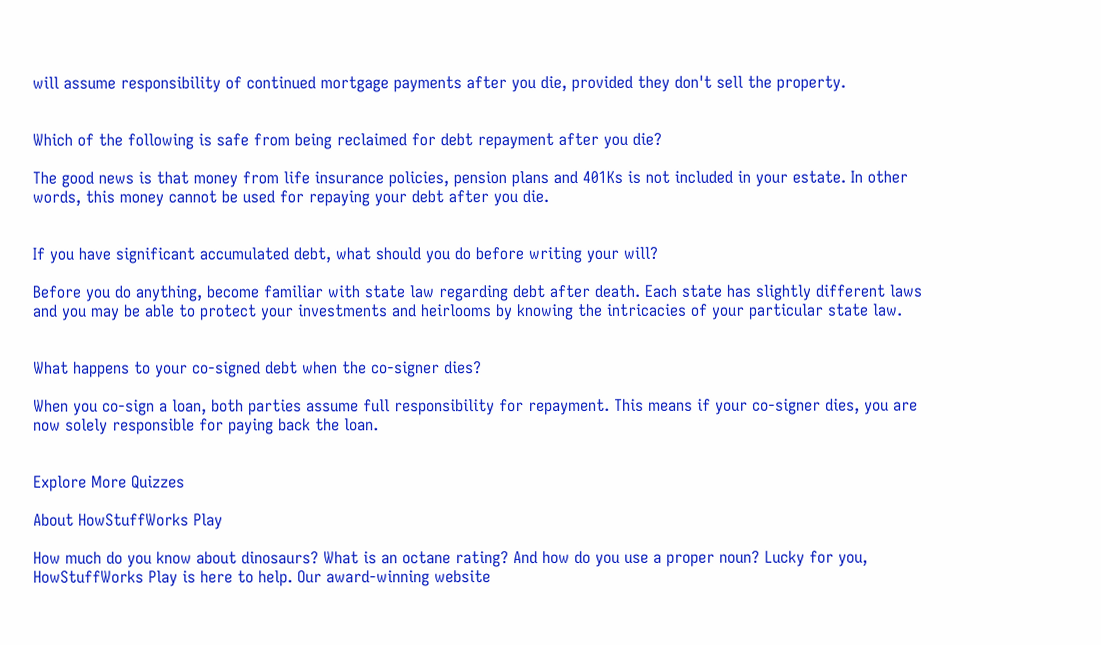will assume responsibility of continued mortgage payments after you die, provided they don't sell the property.


Which of the following is safe from being reclaimed for debt repayment after you die?

The good news is that money from life insurance policies, pension plans and 401Ks is not included in your estate. In other words, this money cannot be used for repaying your debt after you die.


If you have significant accumulated debt, what should you do before writing your will?

Before you do anything, become familiar with state law regarding debt after death. Each state has slightly different laws and you may be able to protect your investments and heirlooms by knowing the intricacies of your particular state law.


What happens to your co-signed debt when the co-signer dies?

When you co-sign a loan, both parties assume full responsibility for repayment. This means if your co-signer dies, you are now solely responsible for paying back the loan.


Explore More Quizzes

About HowStuffWorks Play

How much do you know about dinosaurs? What is an octane rating? And how do you use a proper noun? Lucky for you, HowStuffWorks Play is here to help. Our award-winning website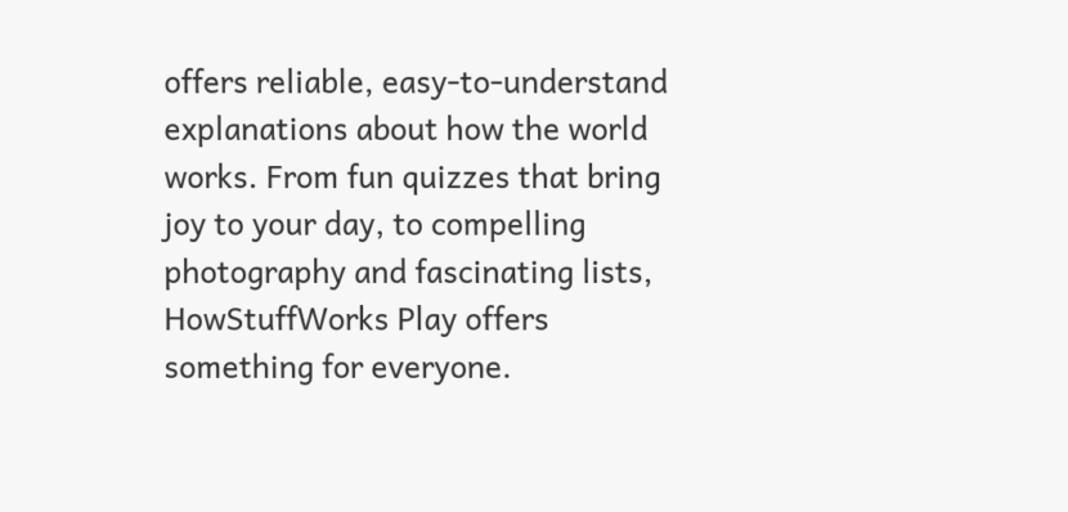offers reliable, easy-to-understand explanations about how the world works. From fun quizzes that bring joy to your day, to compelling photography and fascinating lists, HowStuffWorks Play offers something for everyone.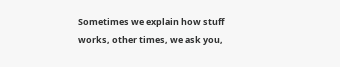Sometimes we explain how stuff works, other times, we ask you,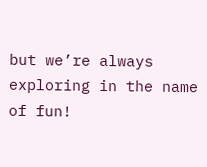but we’re always exploring in the name of fun!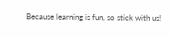Because learning is fun, so stick with us!